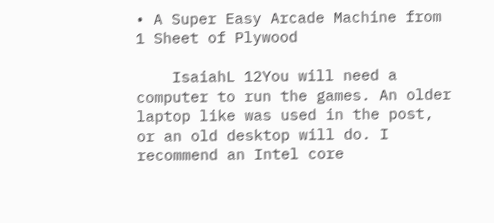• A Super Easy Arcade Machine from 1 Sheet of Plywood

    IsaiahL 12You will need a computer to run the games. An older laptop like was used in the post, or an old desktop will do. I recommend an Intel core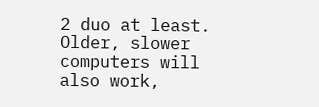2 duo at least. Older, slower computers will also work,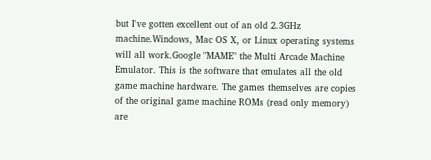but I've gotten excellent out of an old 2.3GHz machine.Windows, Mac OS X, or Linux operating systems will all work.Google "MAME" the Multi Arcade Machine Emulator. This is the software that emulates all the old game machine hardware. The games themselves are copies of the original game machine ROMs (read only memory) are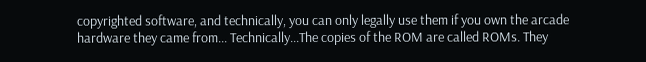copyrighted software, and technically, you can only legally use them if you own the arcade hardware they came from... Technically...The copies of the ROM are called ROMs. They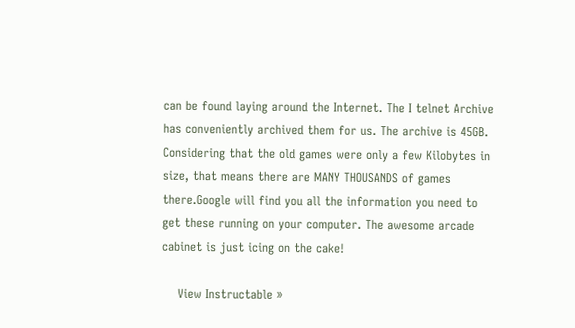can be found laying around the Internet. The I telnet Archive has conveniently archived them for us. The archive is 45GB. Considering that the old games were only a few Kilobytes in size, that means there are MANY THOUSANDS of games there.Google will find you all the information you need to get these running on your computer. The awesome arcade cabinet is just icing on the cake!

    View Instructable »